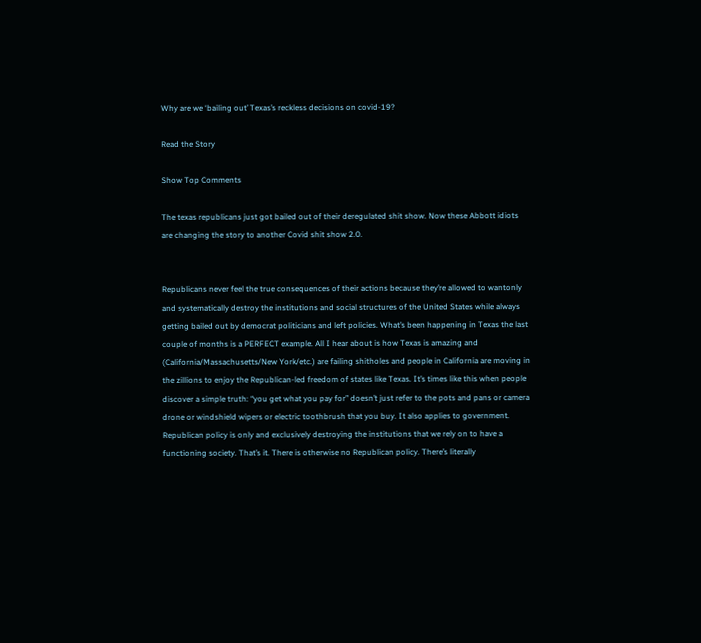Why are we ‘bailing out’ Texas’s reckless decisions on covid-19?

Read the Story

Show Top Comments

The texas republicans just got bailed out of their deregulated shit show. Now these Abbott idiots are changing the story to another Covid shit show 2.0.


Republicans never feel the true consequences of their actions because they’re allowed to wantonly and systematically destroy the institutions and social structures of the United States while always getting bailed out by democrat politicians and left policies. What’s been happening in Texas the last couple of months is a PERFECT example. All I hear about is how Texas is amazing and (California/Massachusetts/New York/etc.) are failing shitholes and people in California are moving in the zillions to enjoy the Republican-led freedom of states like Texas. It’s times like this when people discover a simple truth: “you get what you pay for” doesn’t just refer to the pots and pans or camera drone or windshield wipers or electric toothbrush that you buy. It also applies to government. Republican policy is only and exclusively destroying the institutions that we rely on to have a functioning society. That’s it. There is otherwise no Republican policy. There’s literally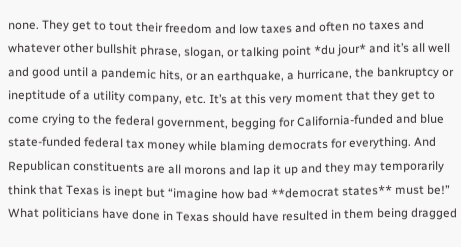none. They get to tout their freedom and low taxes and often no taxes and whatever other bullshit phrase, slogan, or talking point *du jour* and it’s all well and good until a pandemic hits, or an earthquake, a hurricane, the bankruptcy or ineptitude of a utility company, etc. It’s at this very moment that they get to come crying to the federal government, begging for California-funded and blue state-funded federal tax money while blaming democrats for everything. And Republican constituents are all morons and lap it up and they may temporarily think that Texas is inept but “imagine how bad **democrat states** must be!” What politicians have done in Texas should have resulted in them being dragged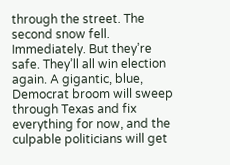through the street. The second snow fell. Immediately. But they’re safe. They’ll all win election again. A gigantic, blue, Democrat broom will sweep through Texas and fix everything for now, and the culpable politicians will get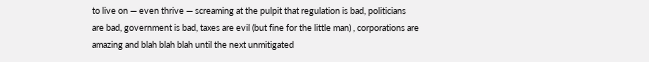to live on — even thrive — screaming at the pulpit that regulation is bad, politicians are bad, government is bad, taxes are evil (but fine for the little man) , corporations are amazing and blah blah blah until the next unmitigated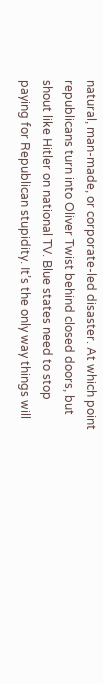natural, man-made, or corporate-led disaster. At which point republicans turn into Oliver Twist behind closed doors, but shout like Hitler on national TV. Blue states need to stop paying for Republican stupidity. It’s the only way things will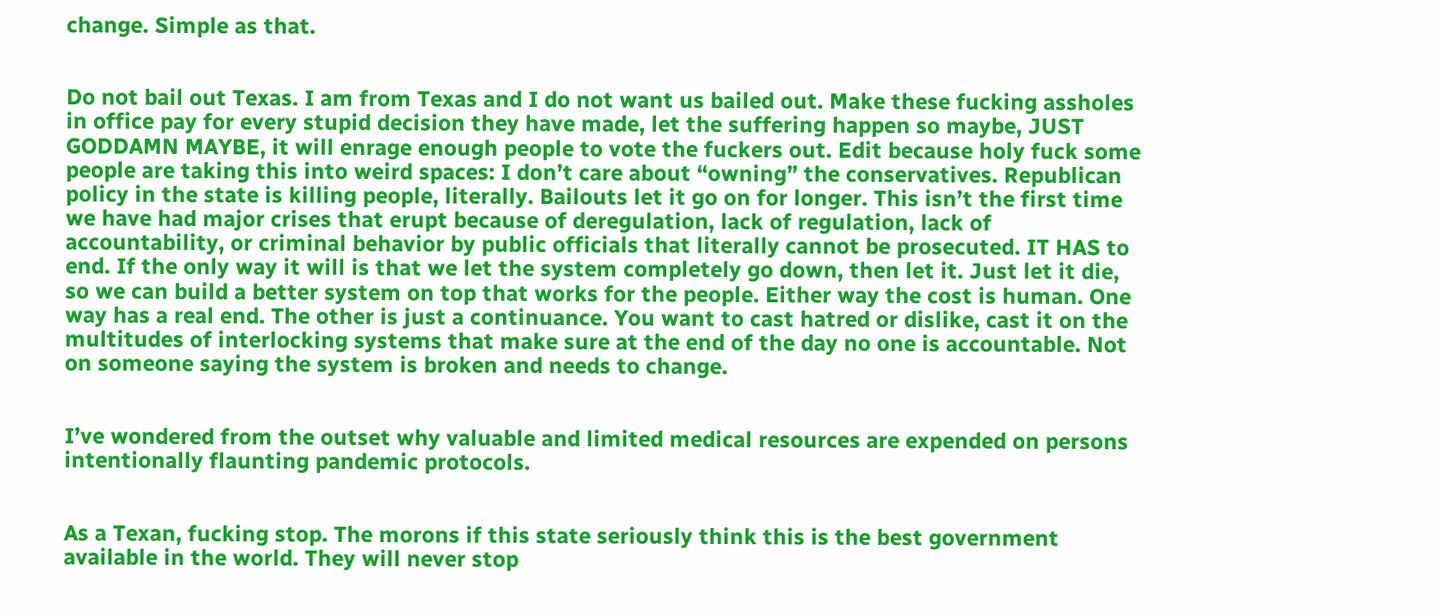change. Simple as that.


Do not bail out Texas. I am from Texas and I do not want us bailed out. Make these fucking assholes in office pay for every stupid decision they have made, let the suffering happen so maybe, JUST GODDAMN MAYBE, it will enrage enough people to vote the fuckers out. Edit because holy fuck some people are taking this into weird spaces: I don’t care about “owning” the conservatives. Republican policy in the state is killing people, literally. Bailouts let it go on for longer. This isn’t the first time we have had major crises that erupt because of deregulation, lack of regulation, lack of accountability, or criminal behavior by public officials that literally cannot be prosecuted. IT HAS to end. If the only way it will is that we let the system completely go down, then let it. Just let it die, so we can build a better system on top that works for the people. Either way the cost is human. One way has a real end. The other is just a continuance. You want to cast hatred or dislike, cast it on the multitudes of interlocking systems that make sure at the end of the day no one is accountable. Not on someone saying the system is broken and needs to change.


I’ve wondered from the outset why valuable and limited medical resources are expended on persons intentionally flaunting pandemic protocols.


As a Texan, fucking stop. The morons if this state seriously think this is the best government available in the world. They will never stop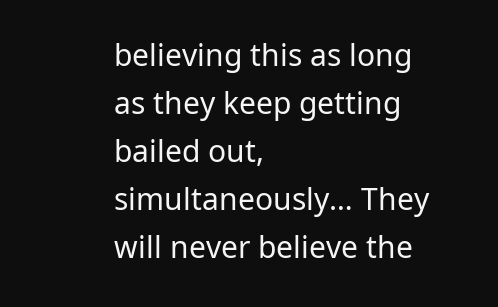believing this as long as they keep getting bailed out, simultaneously… They will never believe the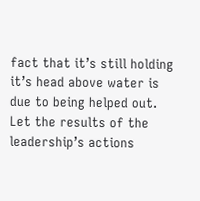fact that it’s still holding it’s head above water is due to being helped out. Let the results of the leadership’s actions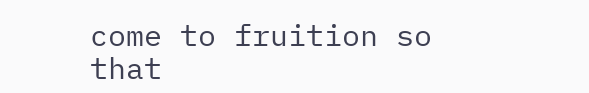come to fruition so that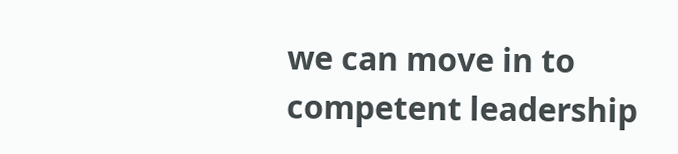we can move in to competent leadership